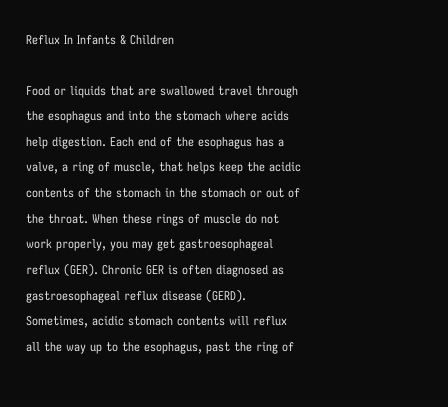Reflux In Infants & Children

Food or liquids that are swallowed travel through the esophagus and into the stomach where acids help digestion. Each end of the esophagus has a valve, a ring of muscle, that helps keep the acidic contents of the stomach in the stomach or out of the throat. When these rings of muscle do not work properly, you may get gastroesophageal reflux (GER). Chronic GER is often diagnosed as gastroesophageal reflux disease (GERD). Sometimes, acidic stomach contents will reflux all the way up to the esophagus, past the ring of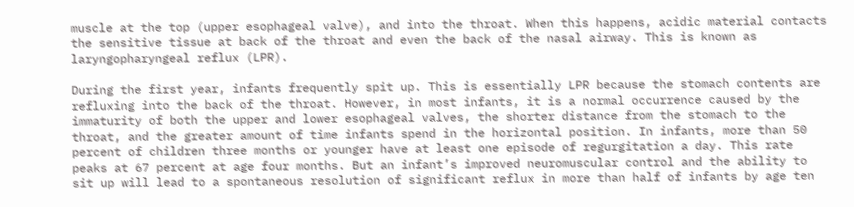muscle at the top (upper esophageal valve), and into the throat. When this happens, acidic material contacts the sensitive tissue at back of the throat and even the back of the nasal airway. This is known as laryngopharyngeal reflux (LPR).

During the first year, infants frequently spit up. This is essentially LPR because the stomach contents are refluxing into the back of the throat. However, in most infants, it is a normal occurrence caused by the immaturity of both the upper and lower esophageal valves, the shorter distance from the stomach to the throat, and the greater amount of time infants spend in the horizontal position. In infants, more than 50 percent of children three months or younger have at least one episode of regurgitation a day. This rate peaks at 67 percent at age four months. But an infant’s improved neuromuscular control and the ability to sit up will lead to a spontaneous resolution of significant reflux in more than half of infants by age ten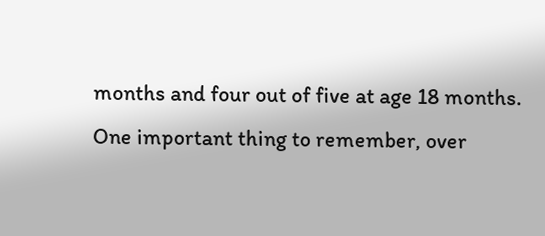months and four out of five at age 18 months. One important thing to remember, over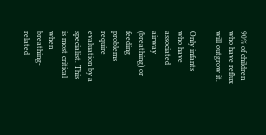90% of children who have reflux will outgrow it.

Only infants who have associated airway (breathing) or feeding problems require evaluation by a specialist. This is most critical when breathing-related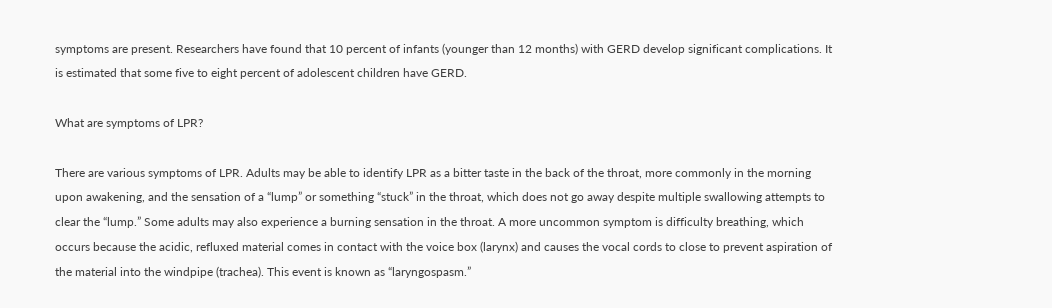symptoms are present. Researchers have found that 10 percent of infants (younger than 12 months) with GERD develop significant complications. It is estimated that some five to eight percent of adolescent children have GERD.

What are symptoms of LPR?

There are various symptoms of LPR. Adults may be able to identify LPR as a bitter taste in the back of the throat, more commonly in the morning upon awakening, and the sensation of a “lump” or something “stuck” in the throat, which does not go away despite multiple swallowing attempts to clear the “lump.” Some adults may also experience a burning sensation in the throat. A more uncommon symptom is difficulty breathing, which occurs because the acidic, refluxed material comes in contact with the voice box (larynx) and causes the vocal cords to close to prevent aspiration of the material into the windpipe (trachea). This event is known as “laryngospasm.”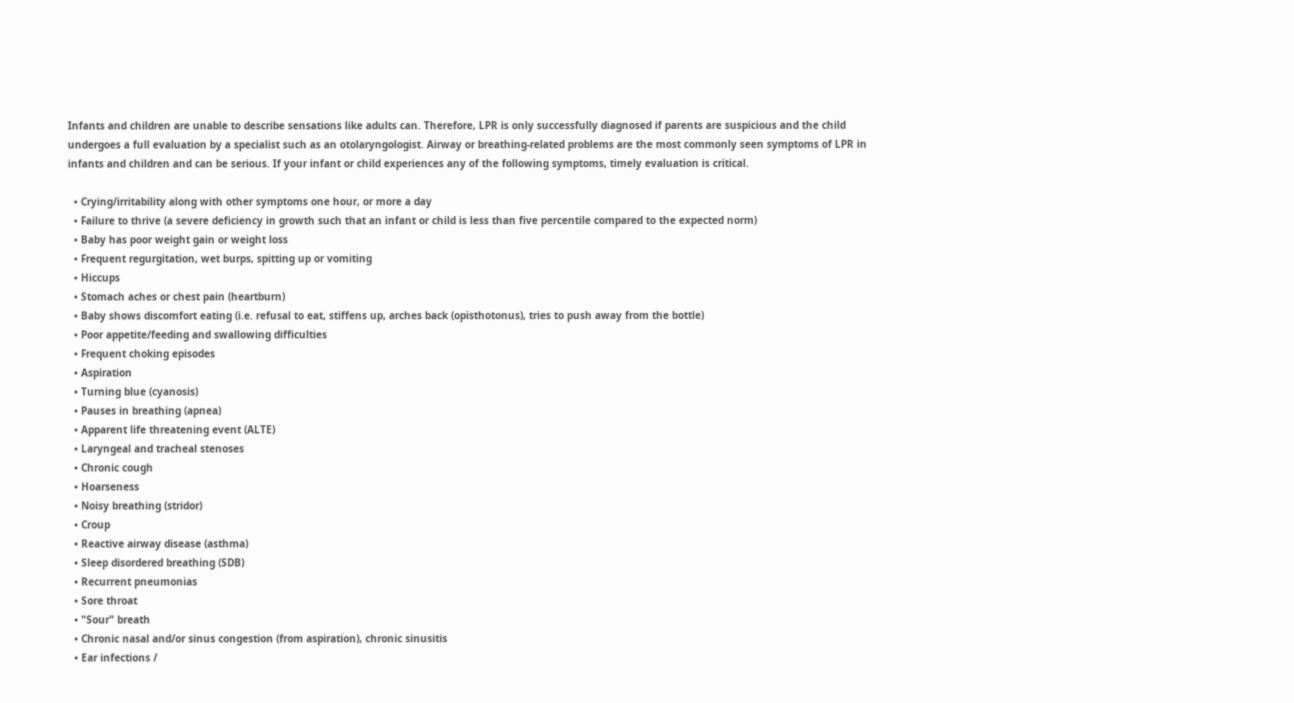Infants and children are unable to describe sensations like adults can. Therefore, LPR is only successfully diagnosed if parents are suspicious and the child undergoes a full evaluation by a specialist such as an otolaryngologist. Airway or breathing-related problems are the most commonly seen symptoms of LPR in infants and children and can be serious. If your infant or child experiences any of the following symptoms, timely evaluation is critical.

  • Crying/irritability along with other symptoms one hour, or more a day
  • Failure to thrive (a severe deficiency in growth such that an infant or child is less than five percentile compared to the expected norm)
  • Baby has poor weight gain or weight loss
  • Frequent regurgitation, wet burps, spitting up or vomiting
  • Hiccups
  • Stomach aches or chest pain (heartburn)
  • Baby shows discomfort eating (i.e. refusal to eat, stiffens up, arches back (opisthotonus), tries to push away from the bottle)
  • Poor appetite/feeding and swallowing difficulties
  • Frequent choking episodes
  • Aspiration
  • Turning blue (cyanosis)
  • Pauses in breathing (apnea)
  • Apparent life threatening event (ALTE)
  • Laryngeal and tracheal stenoses
  • Chronic cough
  • Hoarseness
  • Noisy breathing (stridor)
  • Croup
  • Reactive airway disease (asthma)
  • Sleep disordered breathing (SDB)
  • Recurrent pneumonias
  • Sore throat
  • "Sour" breath
  • Chronic nasal and/or sinus congestion (from aspiration), chronic sinusitis
  • Ear infections /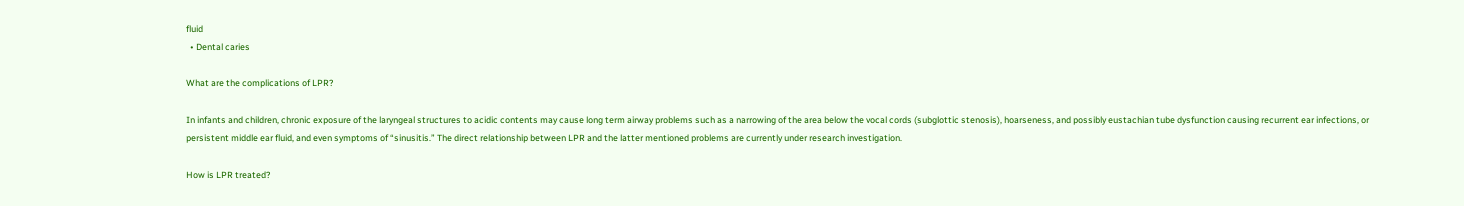fluid
  • Dental caries

What are the complications of LPR?

In infants and children, chronic exposure of the laryngeal structures to acidic contents may cause long term airway problems such as a narrowing of the area below the vocal cords (subglottic stenosis), hoarseness, and possibly eustachian tube dysfunction causing recurrent ear infections, or persistent middle ear fluid, and even symptoms of “sinusitis.” The direct relationship between LPR and the latter mentioned problems are currently under research investigation.

How is LPR treated?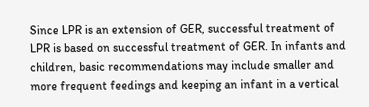Since LPR is an extension of GER, successful treatment of LPR is based on successful treatment of GER. In infants and children, basic recommendations may include smaller and more frequent feedings and keeping an infant in a vertical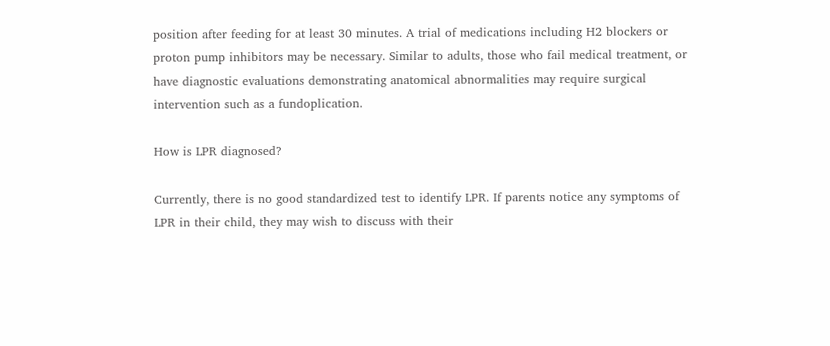position after feeding for at least 30 minutes. A trial of medications including H2 blockers or proton pump inhibitors may be necessary. Similar to adults, those who fail medical treatment, or have diagnostic evaluations demonstrating anatomical abnormalities may require surgical intervention such as a fundoplication.

How is LPR diagnosed?

Currently, there is no good standardized test to identify LPR. If parents notice any symptoms of LPR in their child, they may wish to discuss with their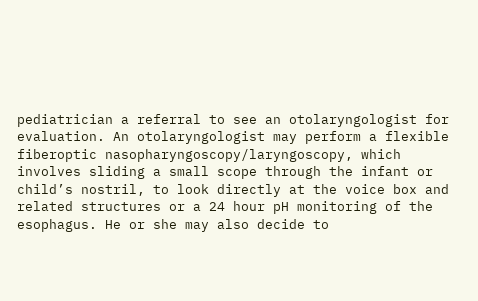pediatrician a referral to see an otolaryngologist for evaluation. An otolaryngologist may perform a flexible fiberoptic nasopharyngoscopy/laryngoscopy, which involves sliding a small scope through the infant or child’s nostril, to look directly at the voice box and related structures or a 24 hour pH monitoring of the esophagus. He or she may also decide to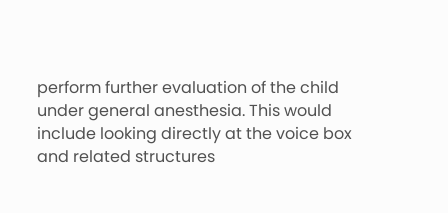perform further evaluation of the child under general anesthesia. This would include looking directly at the voice box and related structures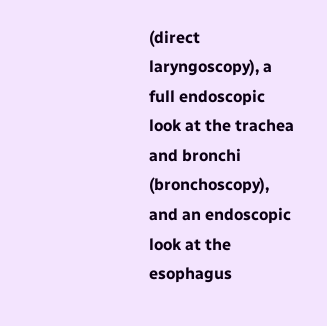(direct laryngoscopy), a full endoscopic look at the trachea and bronchi (bronchoscopy), and an endoscopic look at the esophagus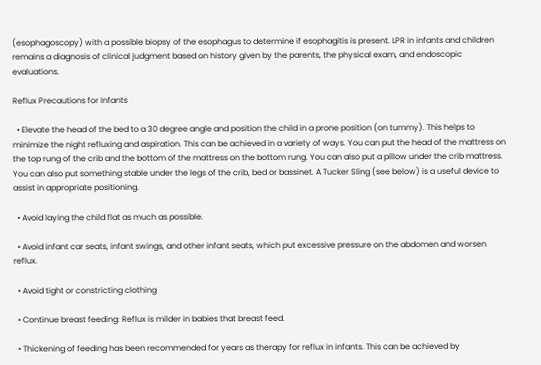(esophagoscopy) with a possible biopsy of the esophagus to determine if esophagitis is present. LPR in infants and children remains a diagnosis of clinical judgment based on history given by the parents, the physical exam, and endoscopic evaluations.

Reflux Precautions for Infants

  • Elevate the head of the bed to a 30 degree angle and position the child in a prone position (on tummy). This helps to minimize the night refluxing and aspiration. This can be achieved in a variety of ways. You can put the head of the mattress on the top rung of the crib and the bottom of the mattress on the bottom rung. You can also put a pillow under the crib mattress. You can also put something stable under the legs of the crib, bed or bassinet. A Tucker Sling (see below) is a useful device to assist in appropriate positioning.

  • Avoid laying the child flat as much as possible.

  • Avoid infant car seats, infant swings, and other infant seats, which put excessive pressure on the abdomen and worsen reflux.

  • Avoid tight or constricting clothing

  • Continue breast feeding: Reflux is milder in babies that breast feed.

  • Thickening of feeding has been recommended for years as therapy for reflux in infants. This can be achieved by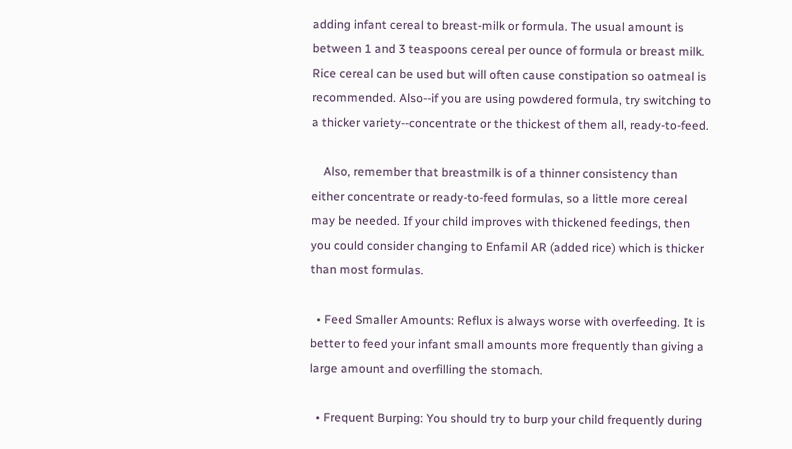adding infant cereal to breast-milk or formula. The usual amount is between 1 and 3 teaspoons cereal per ounce of formula or breast milk. Rice cereal can be used but will often cause constipation so oatmeal is recommended. Also--if you are using powdered formula, try switching to a thicker variety--concentrate or the thickest of them all, ready-to-feed.

    Also, remember that breastmilk is of a thinner consistency than either concentrate or ready-to-feed formulas, so a little more cereal may be needed. If your child improves with thickened feedings, then you could consider changing to Enfamil AR (added rice) which is thicker than most formulas.

  • Feed Smaller Amounts: Reflux is always worse with overfeeding. It is better to feed your infant small amounts more frequently than giving a large amount and overfilling the stomach.

  • Frequent Burping: You should try to burp your child frequently during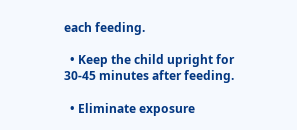each feeding.

  • Keep the child upright for 30-45 minutes after feeding.

  • Eliminate exposure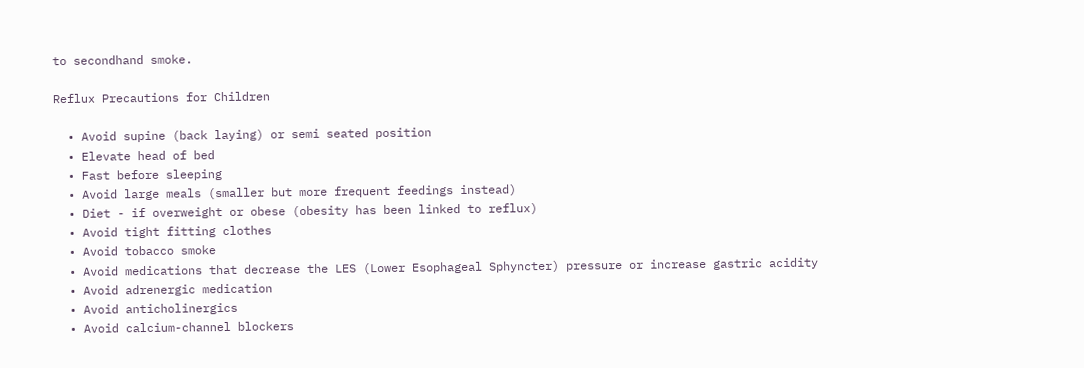to secondhand smoke.

Reflux Precautions for Children

  • Avoid supine (back laying) or semi seated position
  • Elevate head of bed
  • Fast before sleeping
  • Avoid large meals (smaller but more frequent feedings instead)
  • Diet - if overweight or obese (obesity has been linked to reflux)
  • Avoid tight fitting clothes
  • Avoid tobacco smoke
  • Avoid medications that decrease the LES (Lower Esophageal Sphyncter) pressure or increase gastric acidity
  • Avoid adrenergic medication
  • Avoid anticholinergics
  • Avoid calcium-channel blockers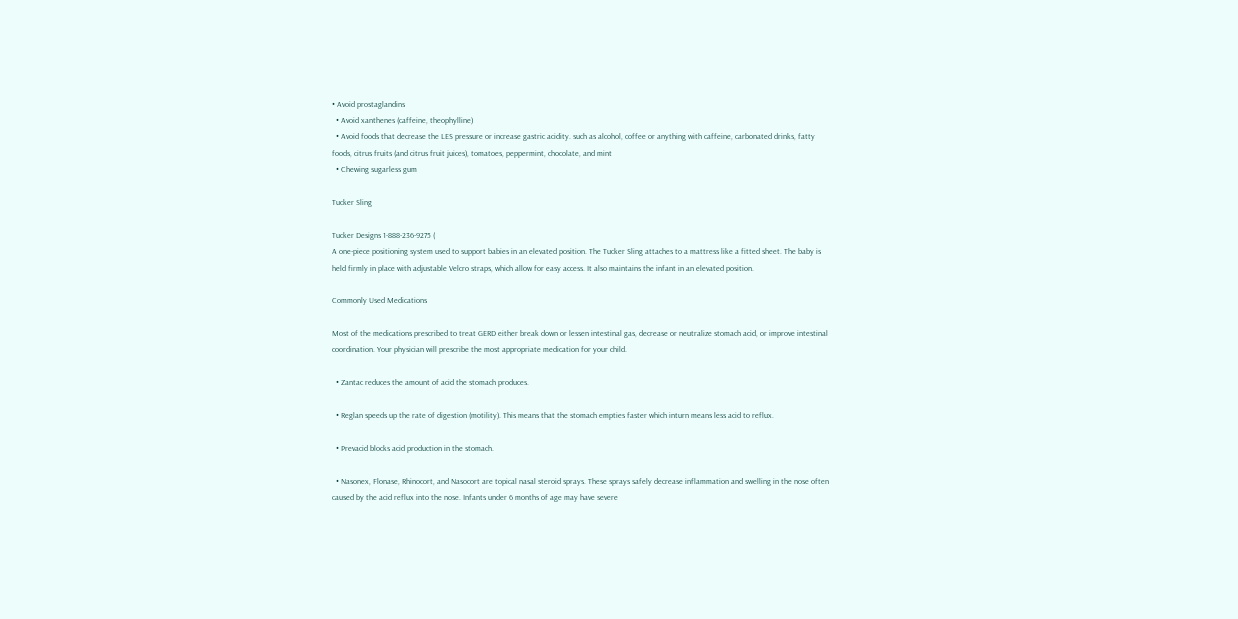• Avoid prostaglandins
  • Avoid xanthenes (caffeine, theophylline)
  • Avoid foods that decrease the LES pressure or increase gastric acidity. such as alcohol, coffee or anything with caffeine, carbonated drinks, fatty foods, citrus fruits (and citrus fruit juices), tomatoes, peppermint, chocolate, and mint
  • Chewing sugarless gum

Tucker Sling

Tucker Designs 1-888-236-9275 (
A one-piece positioning system used to support babies in an elevated position. The Tucker Sling attaches to a mattress like a fitted sheet. The baby is held firmly in place with adjustable Velcro straps, which allow for easy access. It also maintains the infant in an elevated position.

Commonly Used Medications

Most of the medications prescribed to treat GERD either break down or lessen intestinal gas, decrease or neutralize stomach acid, or improve intestinal coordination. Your physician will prescribe the most appropriate medication for your child.

  • Zantac reduces the amount of acid the stomach produces.

  • Reglan speeds up the rate of digestion (motility). This means that the stomach empties faster which inturn means less acid to reflux.

  • Prevacid blocks acid production in the stomach.

  • Nasonex, Flonase, Rhinocort, and Nasocort are topical nasal steroid sprays. These sprays safely decrease inflammation and swelling in the nose often caused by the acid reflux into the nose. Infants under 6 months of age may have severe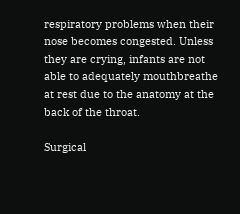respiratory problems when their nose becomes congested. Unless they are crying, infants are not able to adequately mouthbreathe at rest due to the anatomy at the back of the throat.

Surgical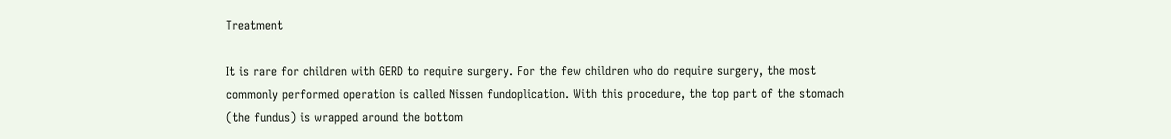Treatment

It is rare for children with GERD to require surgery. For the few children who do require surgery, the most commonly performed operation is called Nissen fundoplication. With this procedure, the top part of the stomach (the fundus) is wrapped around the bottom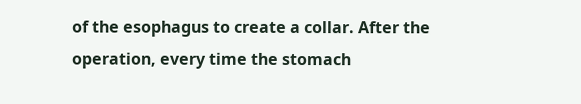of the esophagus to create a collar. After the operation, every time the stomach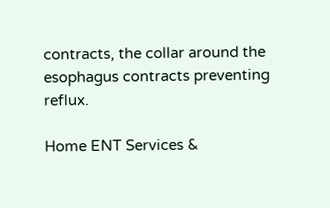contracts, the collar around the esophagus contracts preventing reflux.

Home ENT Services &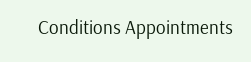Conditions Appointments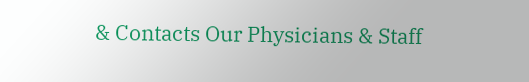& Contacts Our Physicians & Staff